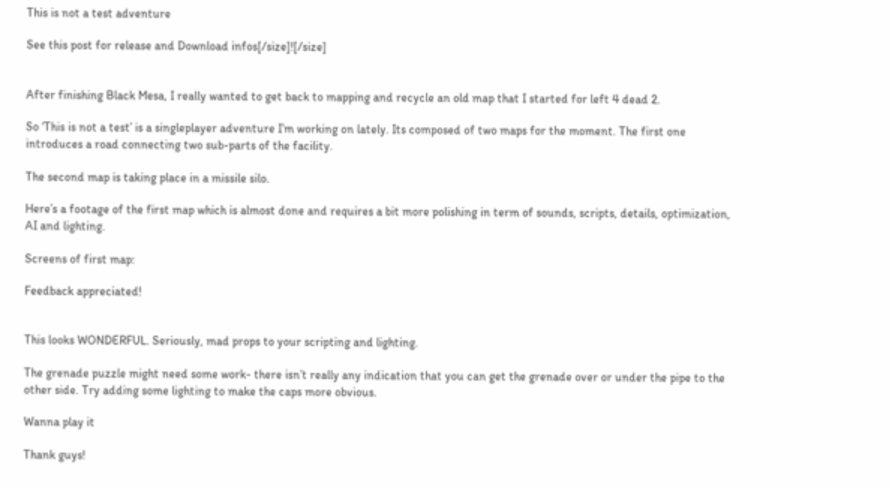This is not a test adventure

See this post for release and Download infos[/size]![/size]


After finishing Black Mesa, I really wanted to get back to mapping and recycle an old map that I started for left 4 dead 2.

So ‘This is not a test’ is a singleplayer adventure I’m working on lately. Its composed of two maps for the moment. The first one introduces a road connecting two sub-parts of the facility.

The second map is taking place in a missile silo.

Here’s a footage of the first map which is almost done and requires a bit more polishing in term of sounds, scripts, details, optimization, AI and lighting.

Screens of first map:

Feedback appreciated!


This looks WONDERFUL. Seriously, mad props to your scripting and lighting.

The grenade puzzle might need some work- there isn’t really any indication that you can get the grenade over or under the pipe to the other side. Try adding some lighting to make the caps more obvious.

Wanna play it

Thank guys!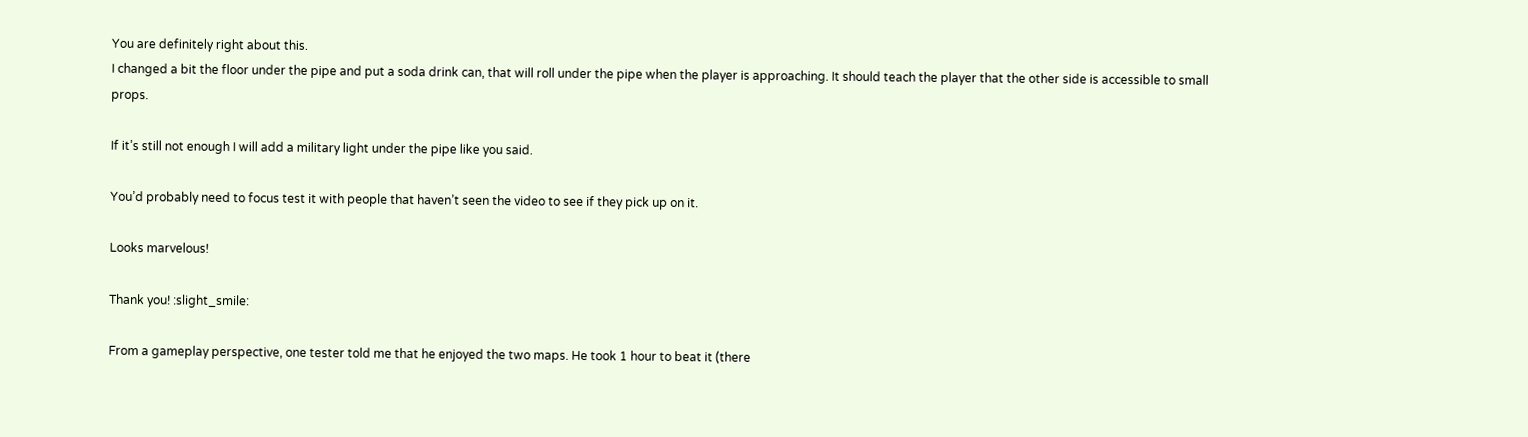You are definitely right about this.
I changed a bit the floor under the pipe and put a soda drink can, that will roll under the pipe when the player is approaching. It should teach the player that the other side is accessible to small props.

If it’s still not enough I will add a military light under the pipe like you said.

You’d probably need to focus test it with people that haven’t seen the video to see if they pick up on it.

Looks marvelous!

Thank you! :slight_smile:

From a gameplay perspective, one tester told me that he enjoyed the two maps. He took 1 hour to beat it (there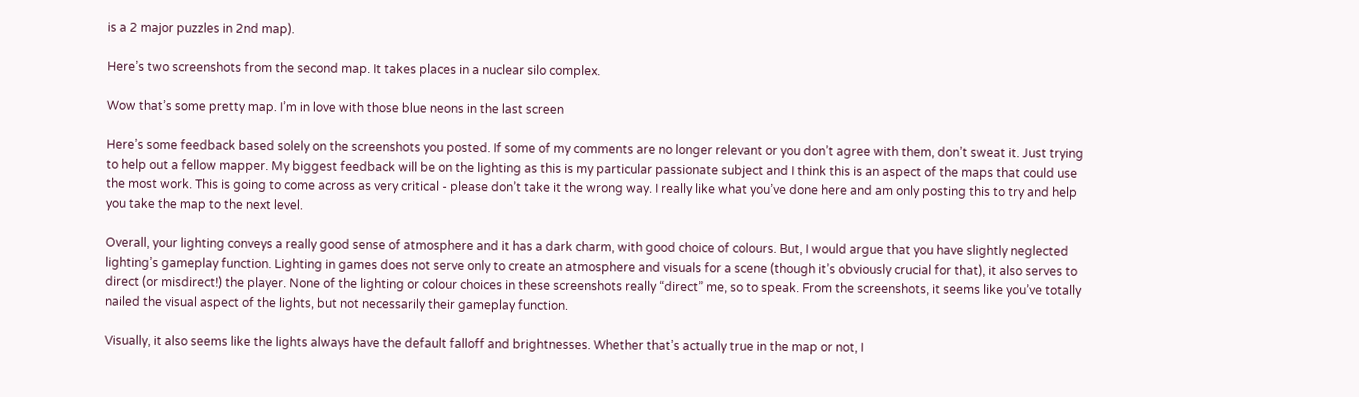is a 2 major puzzles in 2nd map).

Here’s two screenshots from the second map. It takes places in a nuclear silo complex.

Wow that’s some pretty map. I’m in love with those blue neons in the last screen

Here’s some feedback based solely on the screenshots you posted. If some of my comments are no longer relevant or you don’t agree with them, don’t sweat it. Just trying to help out a fellow mapper. My biggest feedback will be on the lighting as this is my particular passionate subject and I think this is an aspect of the maps that could use the most work. This is going to come across as very critical - please don’t take it the wrong way. I really like what you’ve done here and am only posting this to try and help you take the map to the next level.

Overall, your lighting conveys a really good sense of atmosphere and it has a dark charm, with good choice of colours. But, I would argue that you have slightly neglected lighting’s gameplay function. Lighting in games does not serve only to create an atmosphere and visuals for a scene (though it’s obviously crucial for that), it also serves to direct (or misdirect!) the player. None of the lighting or colour choices in these screenshots really “direct” me, so to speak. From the screenshots, it seems like you’ve totally nailed the visual aspect of the lights, but not necessarily their gameplay function.

Visually, it also seems like the lights always have the default falloff and brightnesses. Whether that’s actually true in the map or not, I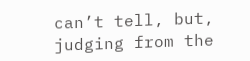can’t tell, but, judging from the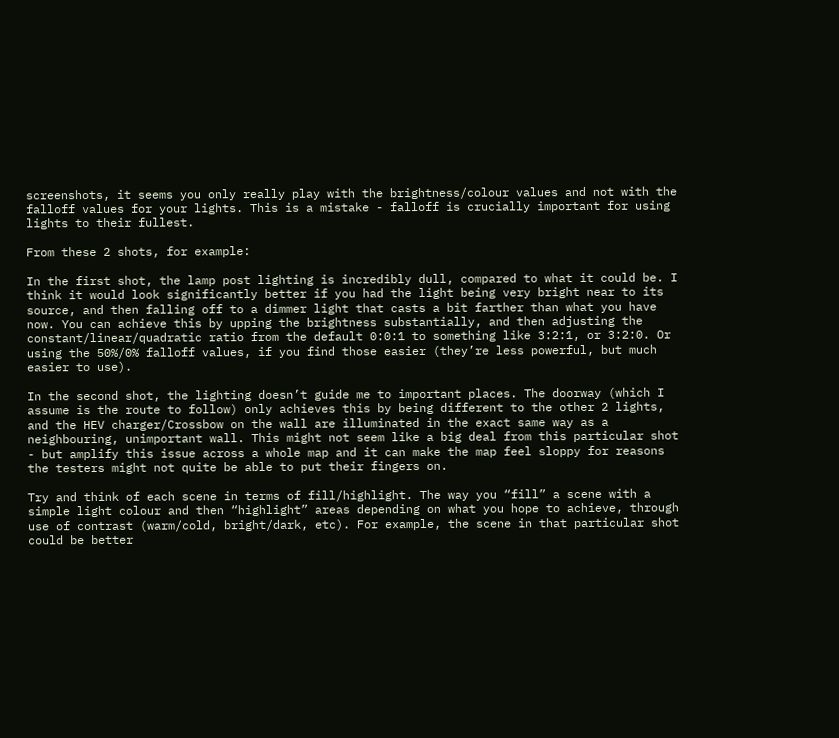screenshots, it seems you only really play with the brightness/colour values and not with the falloff values for your lights. This is a mistake - falloff is crucially important for using lights to their fullest.

From these 2 shots, for example:

In the first shot, the lamp post lighting is incredibly dull, compared to what it could be. I think it would look significantly better if you had the light being very bright near to its source, and then falling off to a dimmer light that casts a bit farther than what you have now. You can achieve this by upping the brightness substantially, and then adjusting the constant/linear/quadratic ratio from the default 0:0:1 to something like 3:2:1, or 3:2:0. Or using the 50%/0% falloff values, if you find those easier (they’re less powerful, but much easier to use).

In the second shot, the lighting doesn’t guide me to important places. The doorway (which I assume is the route to follow) only achieves this by being different to the other 2 lights, and the HEV charger/Crossbow on the wall are illuminated in the exact same way as a neighbouring, unimportant wall. This might not seem like a big deal from this particular shot - but amplify this issue across a whole map and it can make the map feel sloppy for reasons the testers might not quite be able to put their fingers on.

Try and think of each scene in terms of fill/highlight. The way you “fill” a scene with a simple light colour and then “highlight” areas depending on what you hope to achieve, through use of contrast (warm/cold, bright/dark, etc). For example, the scene in that particular shot could be better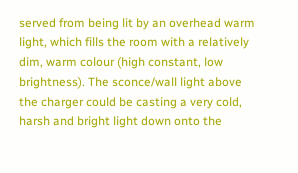served from being lit by an overhead warm light, which fills the room with a relatively dim, warm colour (high constant, low brightness). The sconce/wall light above the charger could be casting a very cold, harsh and bright light down onto the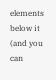elements below it (and you can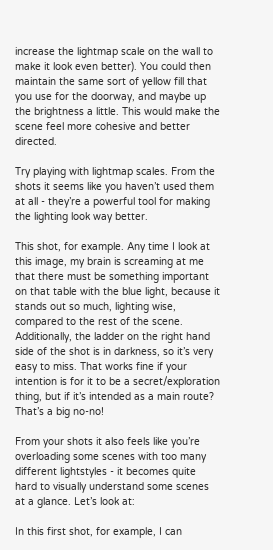increase the lightmap scale on the wall to make it look even better). You could then maintain the same sort of yellow fill that you use for the doorway, and maybe up the brightness a little. This would make the scene feel more cohesive and better directed.

Try playing with lightmap scales. From the shots it seems like you haven’t used them at all - they’re a powerful tool for making the lighting look way better.

This shot, for example. Any time I look at this image, my brain is screaming at me that there must be something important on that table with the blue light, because it stands out so much, lighting wise, compared to the rest of the scene. Additionally, the ladder on the right hand side of the shot is in darkness, so it’s very easy to miss. That works fine if your intention is for it to be a secret/exploration thing, but if it’s intended as a main route? That’s a big no-no!

From your shots it also feels like you’re overloading some scenes with too many different lightstyles - it becomes quite hard to visually understand some scenes at a glance. Let’s look at:

In this first shot, for example, I can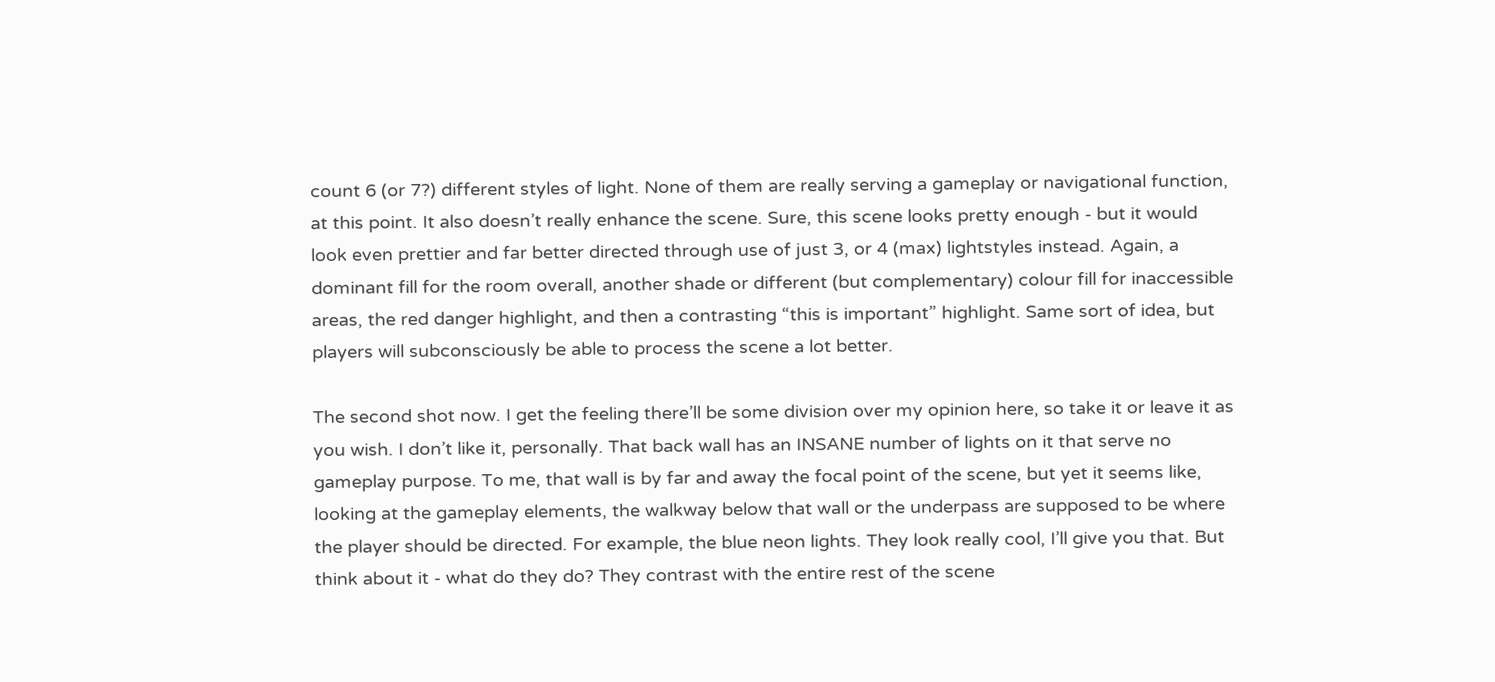count 6 (or 7?) different styles of light. None of them are really serving a gameplay or navigational function, at this point. It also doesn’t really enhance the scene. Sure, this scene looks pretty enough - but it would look even prettier and far better directed through use of just 3, or 4 (max) lightstyles instead. Again, a dominant fill for the room overall, another shade or different (but complementary) colour fill for inaccessible areas, the red danger highlight, and then a contrasting “this is important” highlight. Same sort of idea, but players will subconsciously be able to process the scene a lot better.

The second shot now. I get the feeling there’ll be some division over my opinion here, so take it or leave it as you wish. I don’t like it, personally. That back wall has an INSANE number of lights on it that serve no gameplay purpose. To me, that wall is by far and away the focal point of the scene, but yet it seems like, looking at the gameplay elements, the walkway below that wall or the underpass are supposed to be where the player should be directed. For example, the blue neon lights. They look really cool, I’ll give you that. But think about it - what do they do? They contrast with the entire rest of the scene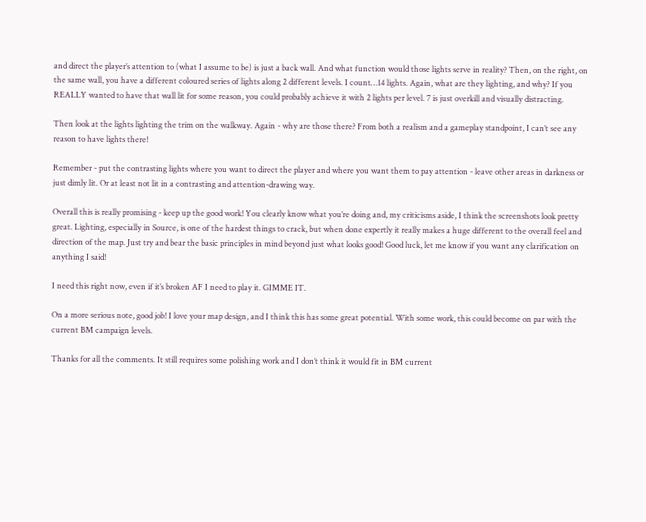and direct the player’s attention to (what I assume to be) is just a back wall. And what function would those lights serve in reality? Then, on the right, on the same wall, you have a different coloured series of lights along 2 different levels. I count…14 lights. Again, what are they lighting, and why? If you REALLY wanted to have that wall lit for some reason, you could probably achieve it with 2 lights per level. 7 is just overkill and visually distracting.

Then look at the lights lighting the trim on the walkway. Again - why are those there? From both a realism and a gameplay standpoint, I can’t see any reason to have lights there!

Remember - put the contrasting lights where you want to direct the player and where you want them to pay attention - leave other areas in darkness or just dimly lit. Or at least not lit in a contrasting and attention-drawing way.

Overall this is really promising - keep up the good work! You clearly know what you’re doing and, my criticisms aside, I think the screenshots look pretty great. Lighting, especially in Source, is one of the hardest things to crack, but when done expertly it really makes a huge different to the overall feel and direction of the map. Just try and bear the basic principles in mind beyond just what looks good! Good luck, let me know if you want any clarification on anything I said!

I need this right now, even if it’s broken AF I need to play it. GIMME IT.

On a more serious note, good job! I love your map design, and I think this has some great potential. With some work, this could become on par with the current BM campaign levels.

Thanks for all the comments. It still requires some polishing work and I don’t think it would fit in BM current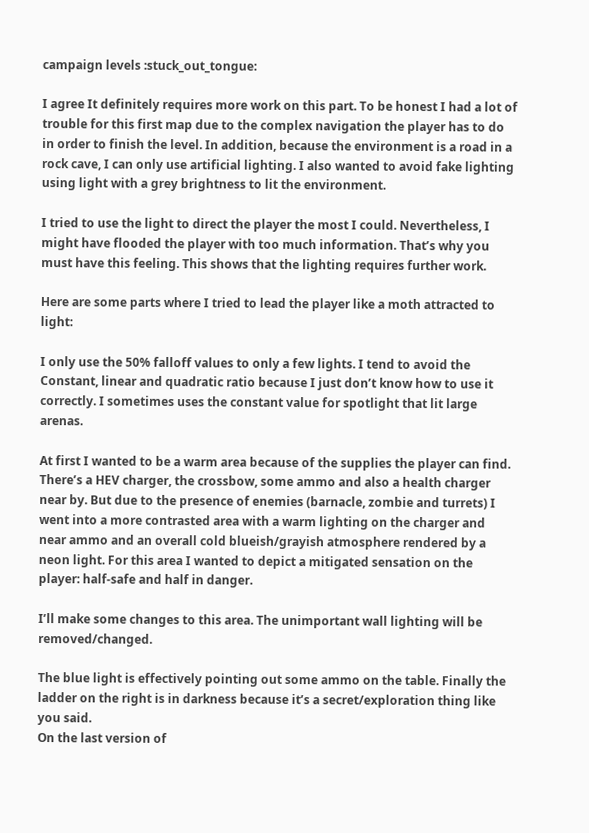campaign levels :stuck_out_tongue:

I agree It definitely requires more work on this part. To be honest I had a lot of trouble for this first map due to the complex navigation the player has to do in order to finish the level. In addition, because the environment is a road in a rock cave, I can only use artificial lighting. I also wanted to avoid fake lighting using light with a grey brightness to lit the environment.

I tried to use the light to direct the player the most I could. Nevertheless, I might have flooded the player with too much information. That’s why you must have this feeling. This shows that the lighting requires further work.

Here are some parts where I tried to lead the player like a moth attracted to light:

I only use the 50% falloff values to only a few lights. I tend to avoid the Constant, linear and quadratic ratio because I just don’t know how to use it correctly. I sometimes uses the constant value for spotlight that lit large arenas.

At first I wanted to be a warm area because of the supplies the player can find. There’s a HEV charger, the crossbow, some ammo and also a health charger near by. But due to the presence of enemies (barnacle, zombie and turrets) I went into a more contrasted area with a warm lighting on the charger and near ammo and an overall cold blueish/grayish atmosphere rendered by a neon light. For this area I wanted to depict a mitigated sensation on the player: half-safe and half in danger.

I’ll make some changes to this area. The unimportant wall lighting will be removed/changed.

The blue light is effectively pointing out some ammo on the table. Finally the ladder on the right is in darkness because it’s a secret/exploration thing like you said.
On the last version of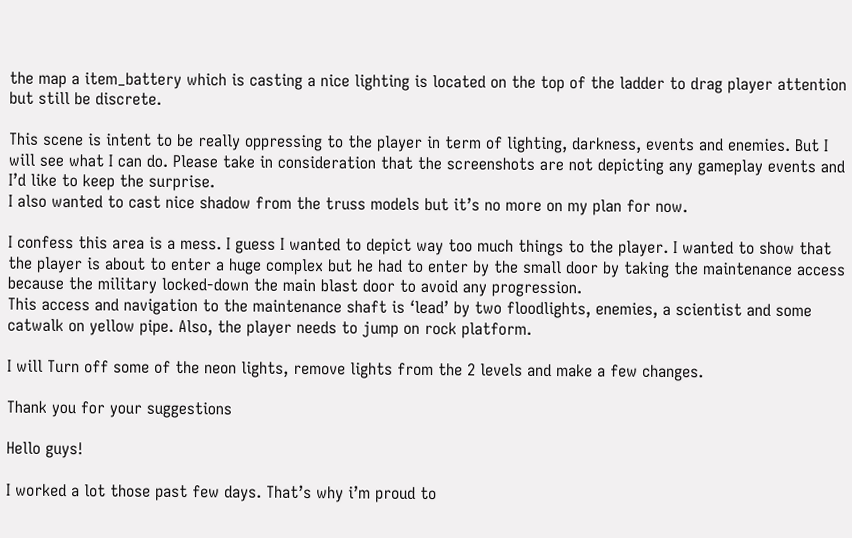the map a item_battery which is casting a nice lighting is located on the top of the ladder to drag player attention but still be discrete.

This scene is intent to be really oppressing to the player in term of lighting, darkness, events and enemies. But I will see what I can do. Please take in consideration that the screenshots are not depicting any gameplay events and I’d like to keep the surprise.
I also wanted to cast nice shadow from the truss models but it’s no more on my plan for now.

I confess this area is a mess. I guess I wanted to depict way too much things to the player. I wanted to show that the player is about to enter a huge complex but he had to enter by the small door by taking the maintenance access because the military locked-down the main blast door to avoid any progression.
This access and navigation to the maintenance shaft is ‘lead’ by two floodlights, enemies, a scientist and some catwalk on yellow pipe. Also, the player needs to jump on rock platform.

I will Turn off some of the neon lights, remove lights from the 2 levels and make a few changes.

Thank you for your suggestions

Hello guys!

I worked a lot those past few days. That’s why i’m proud to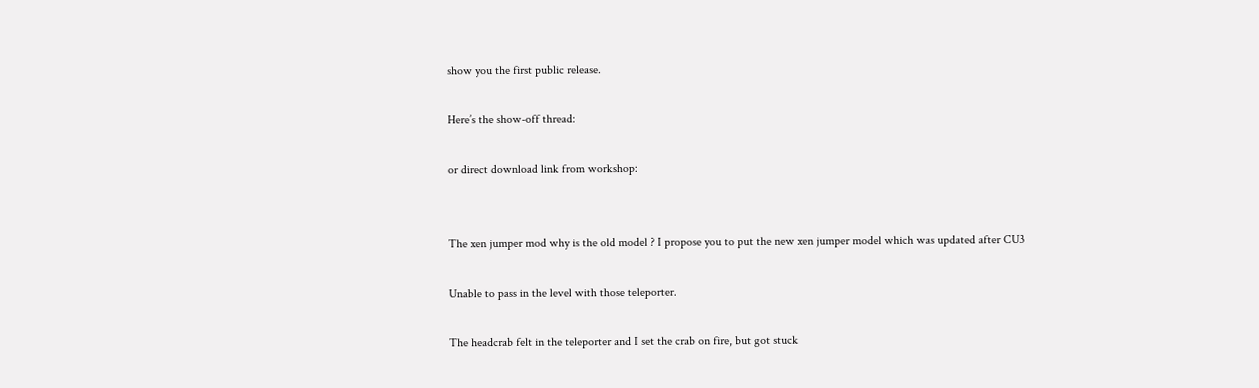show you the first public release.

Here’s the show-off thread:

or direct download link from workshop:


The xen jumper mod why is the old model ? I propose you to put the new xen jumper model which was updated after CU3

Unable to pass in the level with those teleporter.

The headcrab felt in the teleporter and I set the crab on fire, but got stuck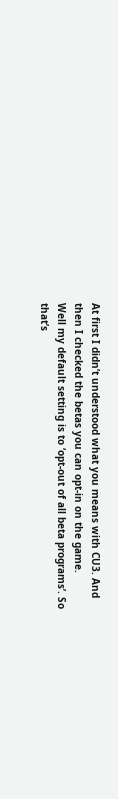At first I didn’t understood what you means with CU3. And then I checked the betas you can opt-in on the game.
Well my default setting is to ‘opt-out of all beta programs’. So that’s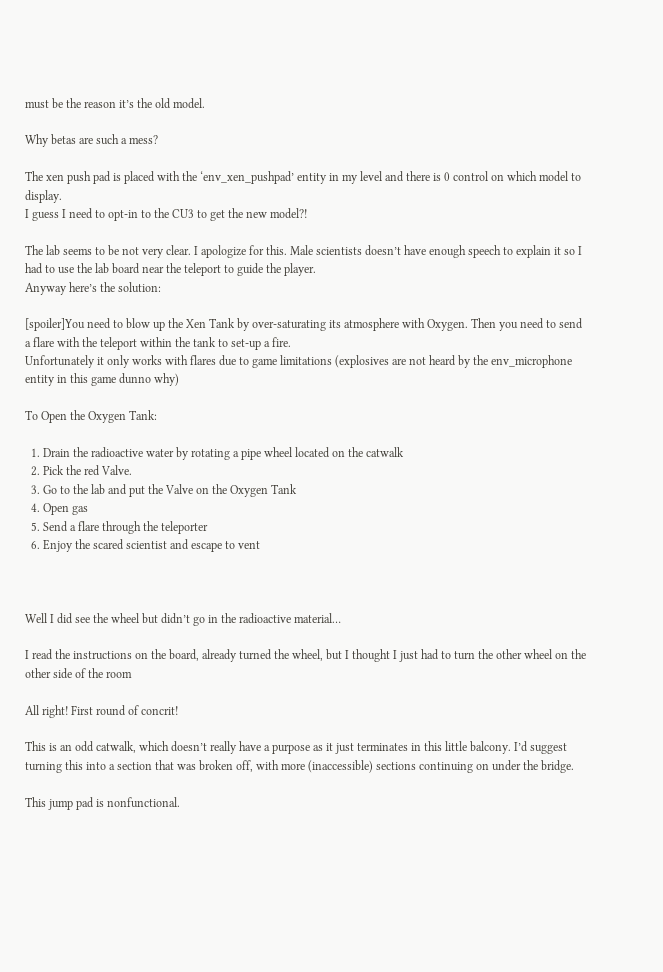must be the reason it’s the old model.

Why betas are such a mess?

The xen push pad is placed with the ‘env_xen_pushpad’ entity in my level and there is 0 control on which model to display.
I guess I need to opt-in to the CU3 to get the new model?!

The lab seems to be not very clear. I apologize for this. Male scientists doesn’t have enough speech to explain it so I had to use the lab board near the teleport to guide the player.
Anyway here’s the solution:

[spoiler]You need to blow up the Xen Tank by over-saturating its atmosphere with Oxygen. Then you need to send a flare with the teleport within the tank to set-up a fire.
Unfortunately it only works with flares due to game limitations (explosives are not heard by the env_microphone entity in this game dunno why)

To Open the Oxygen Tank:

  1. Drain the radioactive water by rotating a pipe wheel located on the catwalk
  2. Pick the red Valve.
  3. Go to the lab and put the Valve on the Oxygen Tank
  4. Open gas
  5. Send a flare through the teleporter
  6. Enjoy the scared scientist and escape to vent



Well I did see the wheel but didn’t go in the radioactive material…

I read the instructions on the board, already turned the wheel, but I thought I just had to turn the other wheel on the other side of the room

All right! First round of concrit!

This is an odd catwalk, which doesn’t really have a purpose as it just terminates in this little balcony. I’d suggest turning this into a section that was broken off, with more (inaccessible) sections continuing on under the bridge.

This jump pad is nonfunctional.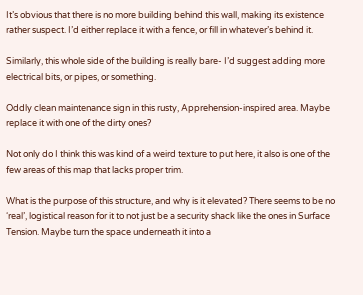It’s obvious that there is no more building behind this wall, making its existence rather suspect. I’d either replace it with a fence, or fill in whatever’s behind it.

Similarly, this whole side of the building is really bare- I’d suggest adding more electrical bits, or pipes, or something.

Oddly clean maintenance sign in this rusty, Apprehension-inspired area. Maybe replace it with one of the dirty ones?

Not only do I think this was kind of a weird texture to put here, it also is one of the few areas of this map that lacks proper trim.

What is the purpose of this structure, and why is it elevated? There seems to be no ‘real’, logistical reason for it to not just be a security shack like the ones in Surface Tension. Maybe turn the space underneath it into a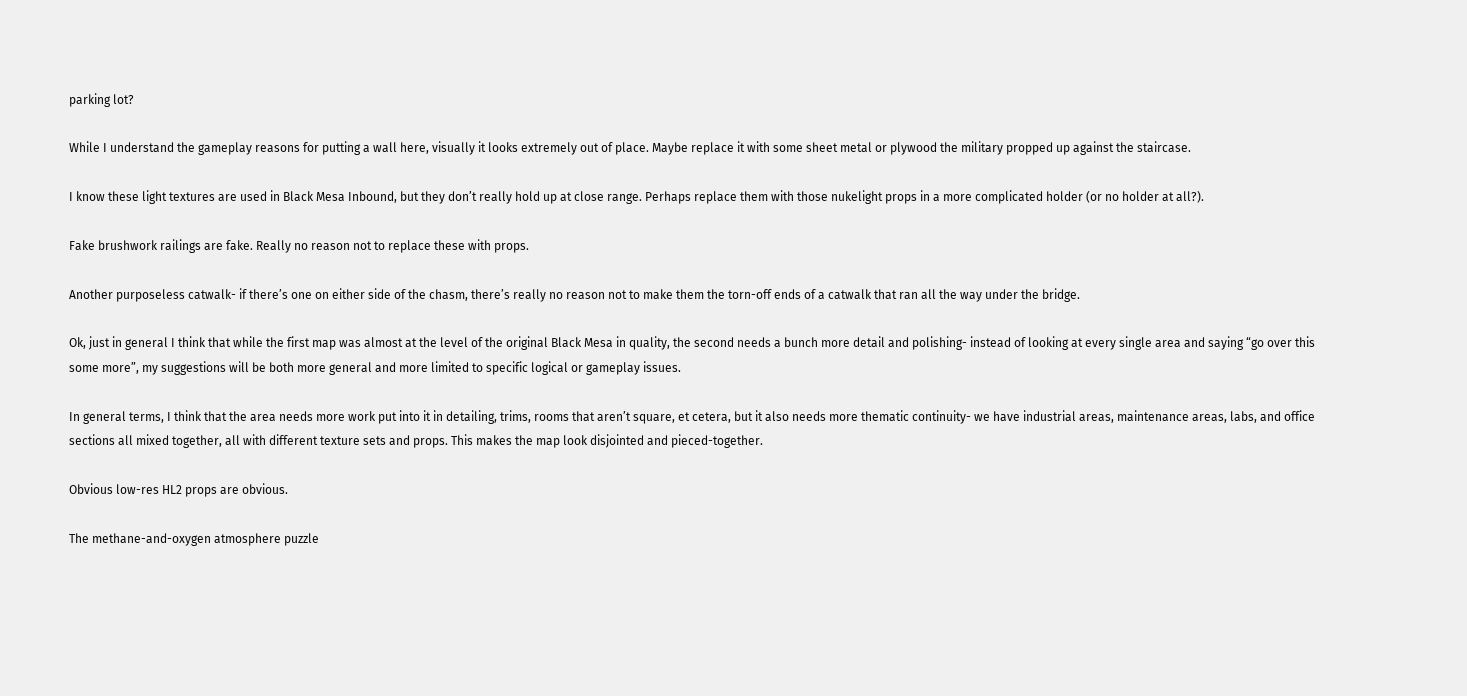parking lot?

While I understand the gameplay reasons for putting a wall here, visually it looks extremely out of place. Maybe replace it with some sheet metal or plywood the military propped up against the staircase.

I know these light textures are used in Black Mesa Inbound, but they don’t really hold up at close range. Perhaps replace them with those nukelight props in a more complicated holder (or no holder at all?).

Fake brushwork railings are fake. Really no reason not to replace these with props.

Another purposeless catwalk- if there’s one on either side of the chasm, there’s really no reason not to make them the torn-off ends of a catwalk that ran all the way under the bridge.

Ok, just in general I think that while the first map was almost at the level of the original Black Mesa in quality, the second needs a bunch more detail and polishing- instead of looking at every single area and saying “go over this some more”, my suggestions will be both more general and more limited to specific logical or gameplay issues.

In general terms, I think that the area needs more work put into it in detailing, trims, rooms that aren’t square, et cetera, but it also needs more thematic continuity- we have industrial areas, maintenance areas, labs, and office sections all mixed together, all with different texture sets and props. This makes the map look disjointed and pieced-together.

Obvious low-res HL2 props are obvious.

The methane-and-oxygen atmosphere puzzle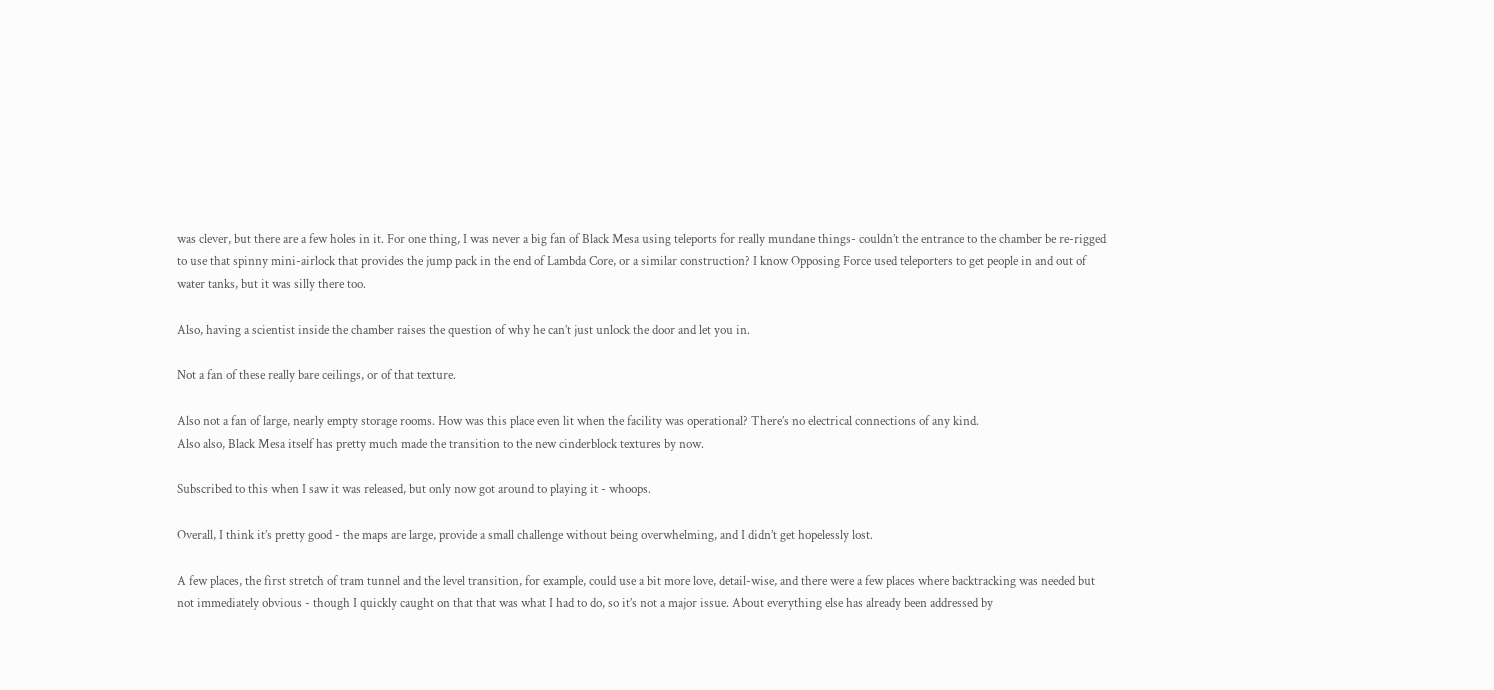was clever, but there are a few holes in it. For one thing, I was never a big fan of Black Mesa using teleports for really mundane things- couldn’t the entrance to the chamber be re-rigged to use that spinny mini-airlock that provides the jump pack in the end of Lambda Core, or a similar construction? I know Opposing Force used teleporters to get people in and out of water tanks, but it was silly there too.

Also, having a scientist inside the chamber raises the question of why he can’t just unlock the door and let you in.

Not a fan of these really bare ceilings, or of that texture.

Also not a fan of large, nearly empty storage rooms. How was this place even lit when the facility was operational? There’s no electrical connections of any kind.
Also also, Black Mesa itself has pretty much made the transition to the new cinderblock textures by now.

Subscribed to this when I saw it was released, but only now got around to playing it - whoops.

Overall, I think it’s pretty good - the maps are large, provide a small challenge without being overwhelming, and I didn’t get hopelessly lost.

A few places, the first stretch of tram tunnel and the level transition, for example, could use a bit more love, detail-wise, and there were a few places where backtracking was needed but not immediately obvious - though I quickly caught on that that was what I had to do, so it’s not a major issue. About everything else has already been addressed by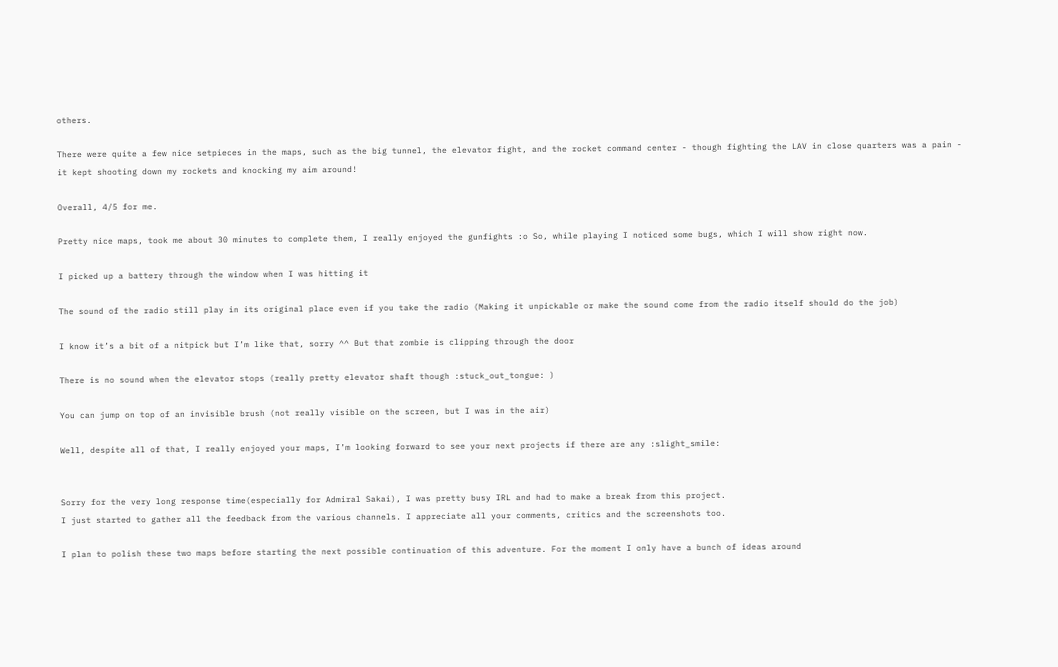others.

There were quite a few nice setpieces in the maps, such as the big tunnel, the elevator fight, and the rocket command center - though fighting the LAV in close quarters was a pain - it kept shooting down my rockets and knocking my aim around!

Overall, 4/5 for me.

Pretty nice maps, took me about 30 minutes to complete them, I really enjoyed the gunfights :o So, while playing I noticed some bugs, which I will show right now.

I picked up a battery through the window when I was hitting it

The sound of the radio still play in its original place even if you take the radio (Making it unpickable or make the sound come from the radio itself should do the job)

I know it’s a bit of a nitpick but I’m like that, sorry ^^ But that zombie is clipping through the door

There is no sound when the elevator stops (really pretty elevator shaft though :stuck_out_tongue: )

You can jump on top of an invisible brush (not really visible on the screen, but I was in the air)

Well, despite all of that, I really enjoyed your maps, I’m looking forward to see your next projects if there are any :slight_smile:


Sorry for the very long response time(especially for Admiral Sakai), I was pretty busy IRL and had to make a break from this project.
I just started to gather all the feedback from the various channels. I appreciate all your comments, critics and the screenshots too.

I plan to polish these two maps before starting the next possible continuation of this adventure. For the moment I only have a bunch of ideas around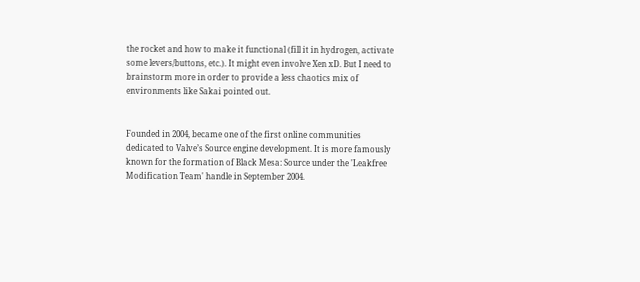the rocket and how to make it functional (fill it in hydrogen, activate some levers/buttons, etc.). It might even involve Xen xD. But I need to brainstorm more in order to provide a less chaotics mix of environments like Sakai pointed out.


Founded in 2004, became one of the first online communities dedicated to Valve’s Source engine development. It is more famously known for the formation of Black Mesa: Source under the 'Leakfree Modification Team' handle in September 2004.